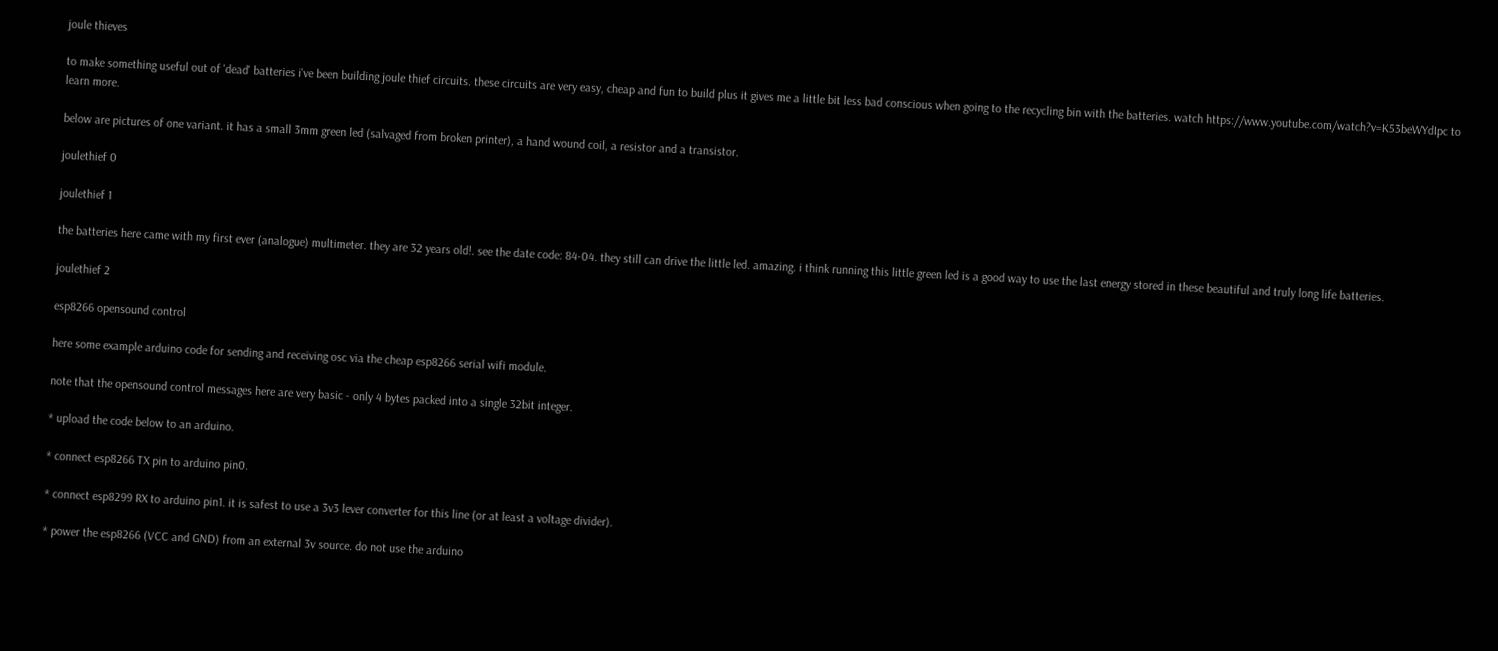joule thieves

to make something useful out of 'dead' batteries i've been building joule thief circuits. these circuits are very easy, cheap and fun to build plus it gives me a little bit less bad conscious when going to the recycling bin with the batteries. watch https://www.youtube.com/watch?v=K53beWYdIpc to learn more.

below are pictures of one variant. it has a small 3mm green led (salvaged from broken printer), a hand wound coil, a resistor and a transistor.

joulethief 0

joulethief 1

the batteries here came with my first ever (analogue) multimeter. they are 32 years old!. see the date code: 84-04. they still can drive the little led. amazing. i think running this little green led is a good way to use the last energy stored in these beautiful and truly long life batteries.

joulethief 2

esp8266 opensound control

here some example arduino code for sending and receiving osc via the cheap esp8266 serial wifi module.

note that the opensound control messages here are very basic - only 4 bytes packed into a single 32bit integer.

* upload the code below to an arduino.

* connect esp8266 TX pin to arduino pin0.

* connect esp8299 RX to arduino pin1. it is safest to use a 3v3 lever converter for this line (or at least a voltage divider).

* power the esp8266 (VCC and GND) from an external 3v source. do not use the arduino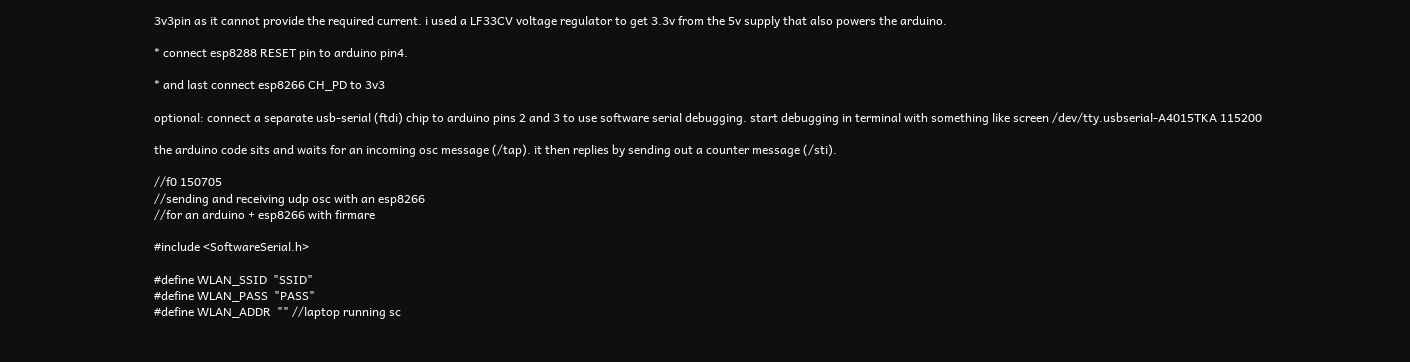3v3pin as it cannot provide the required current. i used a LF33CV voltage regulator to get 3.3v from the 5v supply that also powers the arduino.

* connect esp8288 RESET pin to arduino pin4.

* and last connect esp8266 CH_PD to 3v3

optional: connect a separate usb-serial (ftdi) chip to arduino pins 2 and 3 to use software serial debugging. start debugging in terminal with something like screen /dev/tty.usbserial-A4015TKA 115200

the arduino code sits and waits for an incoming osc message (/tap). it then replies by sending out a counter message (/sti).

//f0 150705
//sending and receiving udp osc with an esp8266
//for an arduino + esp8266 with firmare

#include <SoftwareSerial.h>

#define WLAN_SSID  "SSID"
#define WLAN_PASS  "PASS"
#define WLAN_ADDR  "" //laptop running sc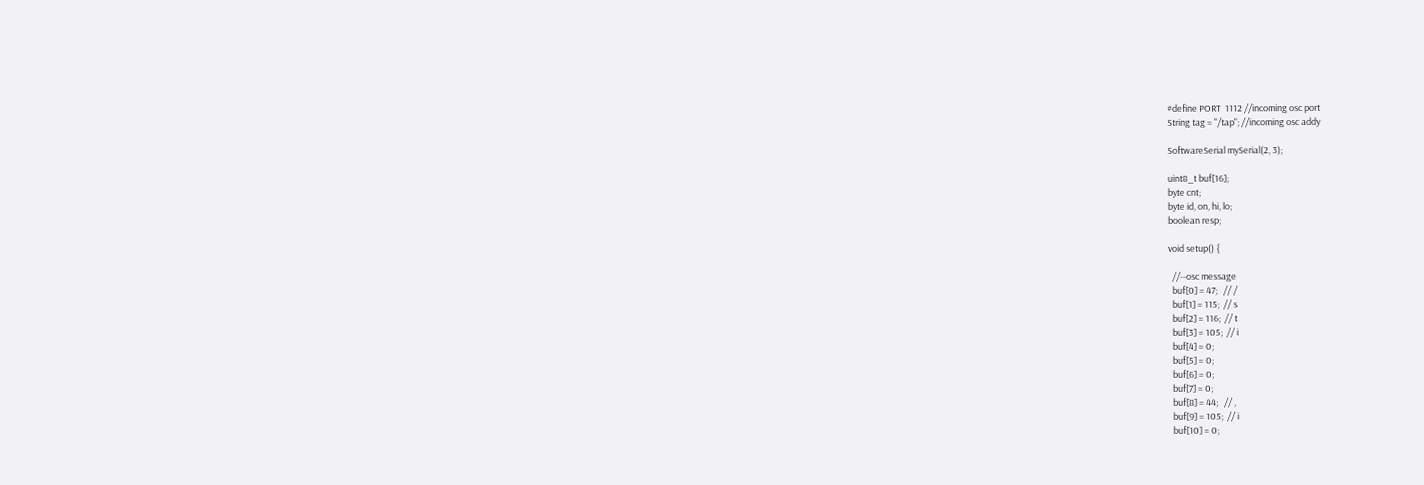#define PORT  1112 //incoming osc port
String tag = "/tap"; //incoming osc addy

SoftwareSerial mySerial(2, 3);

uint8_t buf[16];
byte cnt;
byte id, on, hi, lo;
boolean resp;

void setup() {

  //--osc message
  buf[0] = 47;   // /
  buf[1] = 115;  // s
  buf[2] = 116;  // t
  buf[3] = 105;  // i
  buf[4] = 0;
  buf[5] = 0;
  buf[6] = 0;
  buf[7] = 0;
  buf[8] = 44;   // ,
  buf[9] = 105;  // i
  buf[10] = 0;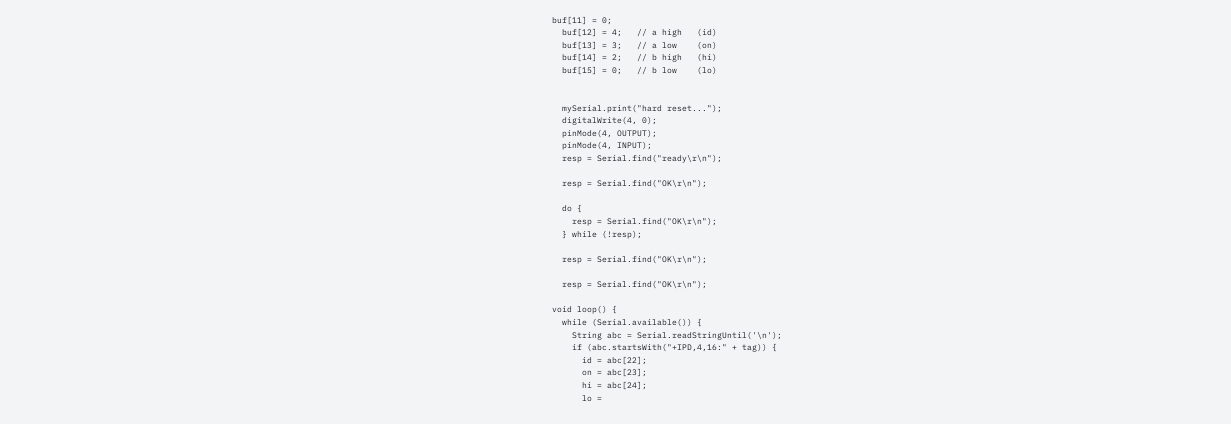buf[11] = 0;
  buf[12] = 4;   // a high   (id)
  buf[13] = 3;   // a low    (on)
  buf[14] = 2;   // b high   (hi)
  buf[15] = 0;   // b low    (lo)


  mySerial.print("hard reset...");
  digitalWrite(4, 0);
  pinMode(4, OUTPUT);
  pinMode(4, INPUT);
  resp = Serial.find("ready\r\n");

  resp = Serial.find("OK\r\n");

  do {
    resp = Serial.find("OK\r\n");
  } while (!resp);

  resp = Serial.find("OK\r\n");

  resp = Serial.find("OK\r\n");

void loop() {
  while (Serial.available()) {
    String abc = Serial.readStringUntil('\n');
    if (abc.startsWith("+IPD,4,16:" + tag)) {
      id = abc[22];
      on = abc[23];
      hi = abc[24];
      lo =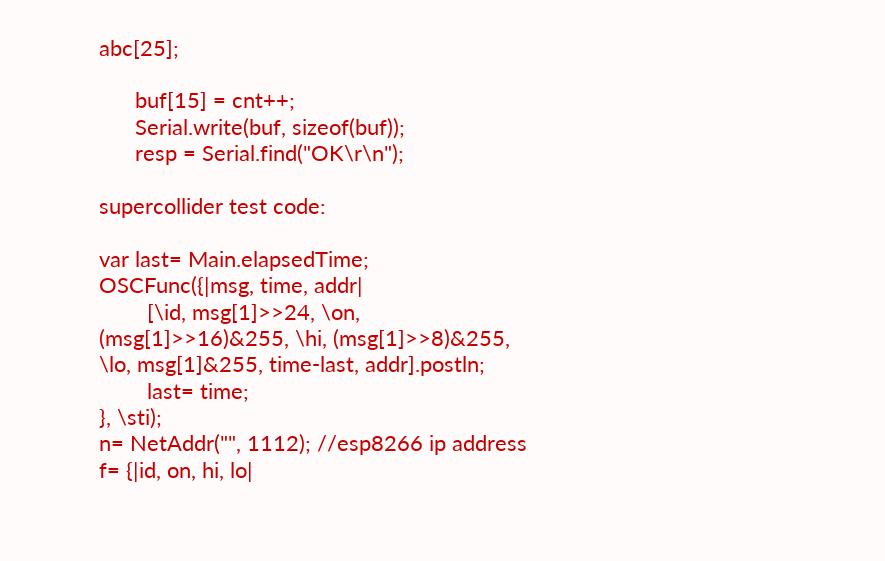abc[25];

      buf[15] = cnt++;
      Serial.write(buf, sizeof(buf));
      resp = Serial.find("OK\r\n");

supercollider test code:

var last= Main.elapsedTime;
OSCFunc({|msg, time, addr|
        [\id, msg[1]>>24, \on, (msg[1]>>16)&255, \hi, (msg[1]>>8)&255, \lo, msg[1]&255, time-last, addr].postln;
        last= time;
}, \sti);
n= NetAddr("", 1112); //esp8266 ip address
f= {|id, on, hi, lo|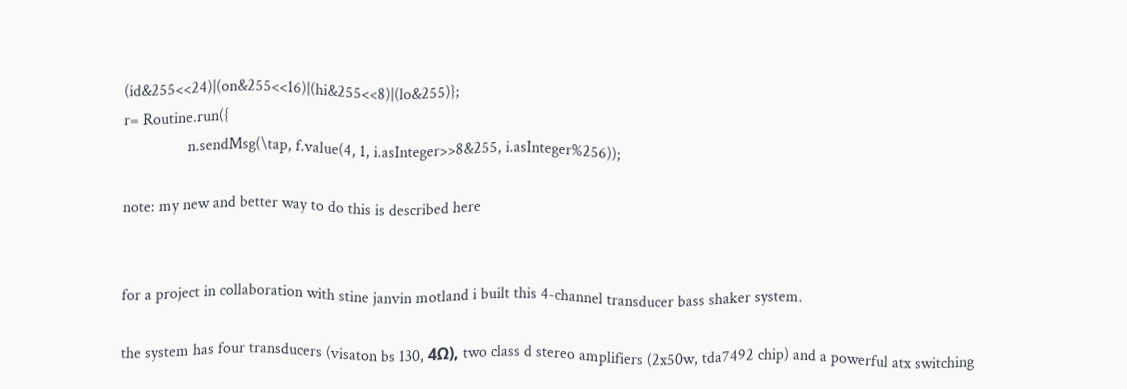(id&255<<24)|(on&255<<16)|(hi&255<<8)|(lo&255)};
r= Routine.run({
                n.sendMsg(\tap, f.value(4, 1, i.asInteger>>8&255, i.asInteger%256));

note: my new and better way to do this is described here


for a project in collaboration with stine janvin motland i built this 4-channel transducer bass shaker system.

the system has four transducers (visaton bs 130, 4Ω), two class d stereo amplifiers (2x50w, tda7492 chip) and a powerful atx switching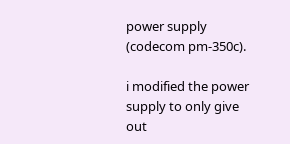power supply (codecom pm-350c).

i modified the power supply to only give out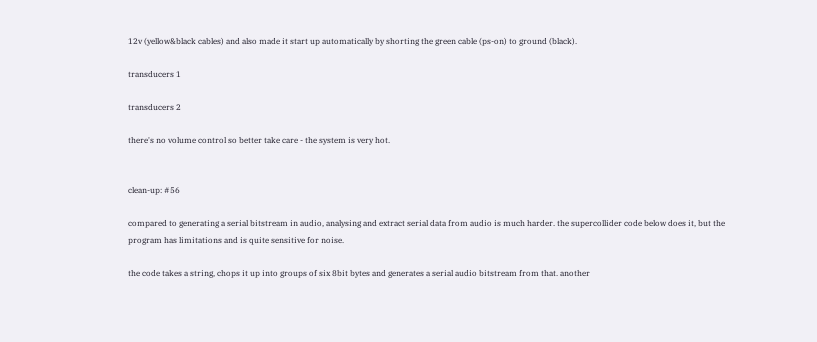12v (yellow&black cables) and also made it start up automatically by shorting the green cable (ps-on) to ground (black).

transducers 1

transducers 2

there's no volume control so better take care - the system is very hot.


clean-up: #56

compared to generating a serial bitstream in audio, analysing and extract serial data from audio is much harder. the supercollider code below does it, but the program has limitations and is quite sensitive for noise.

the code takes a string, chops it up into groups of six 8bit bytes and generates a serial audio bitstream from that. another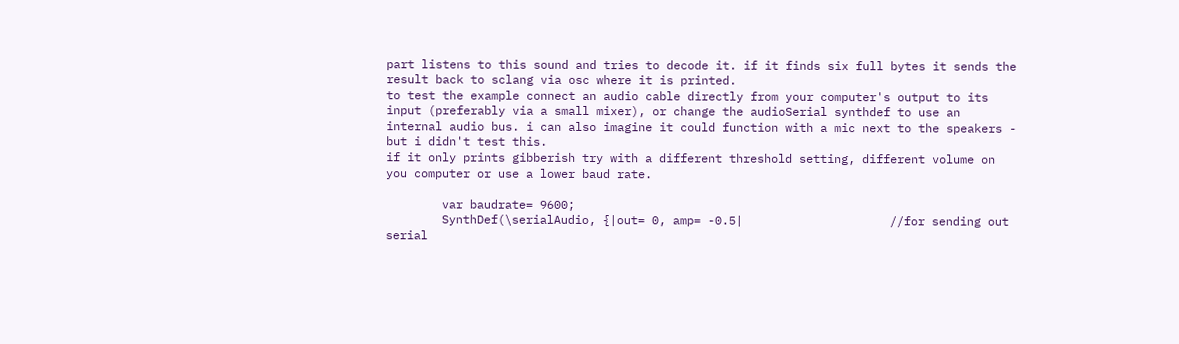part listens to this sound and tries to decode it. if it finds six full bytes it sends the result back to sclang via osc where it is printed.
to test the example connect an audio cable directly from your computer's output to its input (preferably via a small mixer), or change the audioSerial synthdef to use an internal audio bus. i can also imagine it could function with a mic next to the speakers - but i didn't test this.
if it only prints gibberish try with a different threshold setting, different volume on you computer or use a lower baud rate.

        var baudrate= 9600;
        SynthDef(\serialAudio, {|out= 0, amp= -0.5|                     //for sending out serial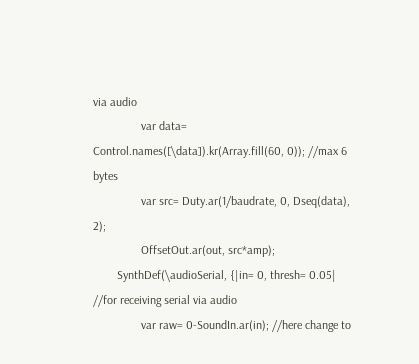via audio
                var data= Control.names([\data]).kr(Array.fill(60, 0)); //max 6 bytes
                var src= Duty.ar(1/baudrate, 0, Dseq(data), 2);
                OffsetOut.ar(out, src*amp);
        SynthDef(\audioSerial, {|in= 0, thresh= 0.05|           //for receiving serial via audio
                var raw= 0-SoundIn.ar(in); //here change to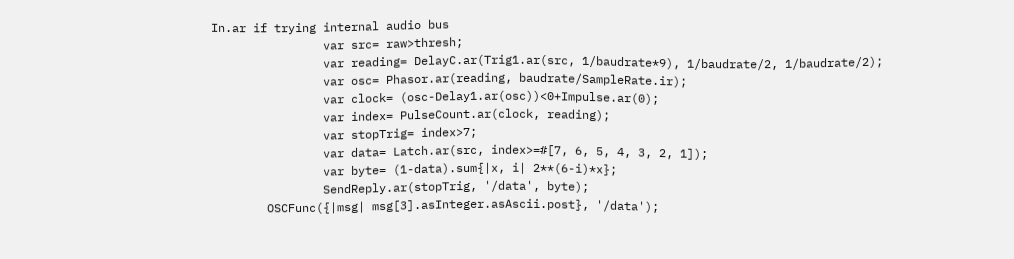In.ar if trying internal audio bus
                var src= raw>thresh;
                var reading= DelayC.ar(Trig1.ar(src, 1/baudrate*9), 1/baudrate/2, 1/baudrate/2);
                var osc= Phasor.ar(reading, baudrate/SampleRate.ir);
                var clock= (osc-Delay1.ar(osc))<0+Impulse.ar(0);
                var index= PulseCount.ar(clock, reading);
                var stopTrig= index>7;
                var data= Latch.ar(src, index>=#[7, 6, 5, 4, 3, 2, 1]);
                var byte= (1-data).sum{|x, i| 2**(6-i)*x};
                SendReply.ar(stopTrig, '/data', byte);
        OSCFunc({|msg| msg[3].asInteger.asAscii.post}, '/data');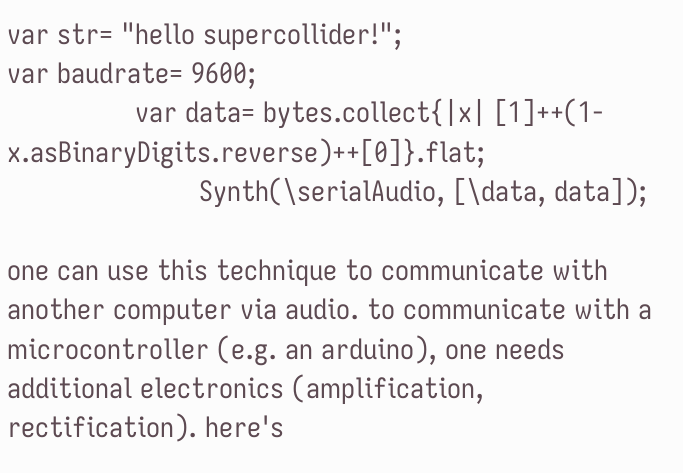var str= "hello supercollider!";
var baudrate= 9600;
                var data= bytes.collect{|x| [1]++(1-x.asBinaryDigits.reverse)++[0]}.flat;
                        Synth(\serialAudio, [\data, data]);

one can use this technique to communicate with another computer via audio. to communicate with a microcontroller (e.g. an arduino), one needs additional electronics (amplification, rectification). here's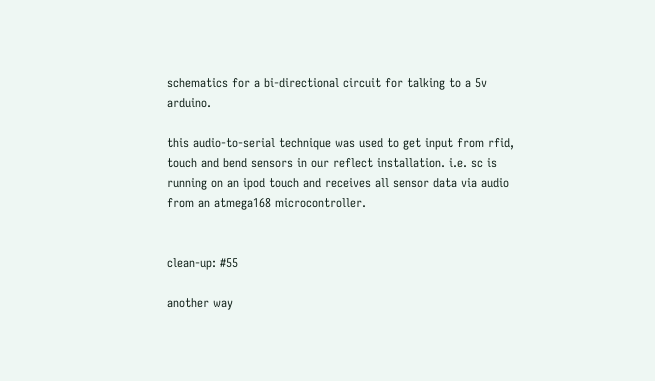schematics for a bi-directional circuit for talking to a 5v arduino.

this audio-to-serial technique was used to get input from rfid, touch and bend sensors in our reflect installation. i.e. sc is running on an ipod touch and receives all sensor data via audio from an atmega168 microcontroller.


clean-up: #55

another way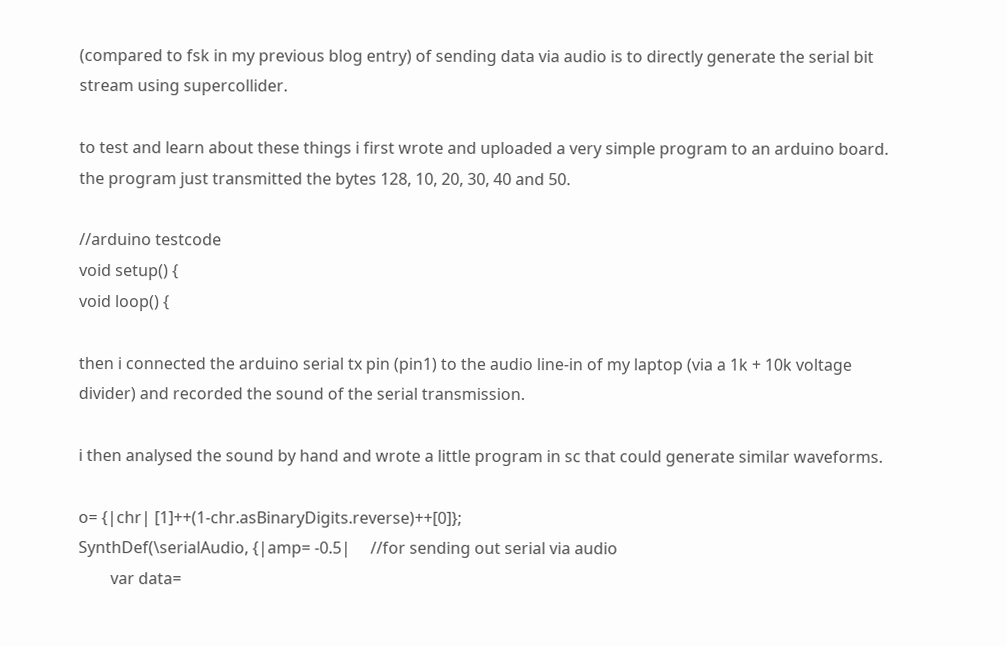(compared to fsk in my previous blog entry) of sending data via audio is to directly generate the serial bit stream using supercollider.

to test and learn about these things i first wrote and uploaded a very simple program to an arduino board. the program just transmitted the bytes 128, 10, 20, 30, 40 and 50.

//arduino testcode
void setup() {
void loop() {

then i connected the arduino serial tx pin (pin1) to the audio line-in of my laptop (via a 1k + 10k voltage divider) and recorded the sound of the serial transmission.

i then analysed the sound by hand and wrote a little program in sc that could generate similar waveforms.

o= {|chr| [1]++(1-chr.asBinaryDigits.reverse)++[0]};
SynthDef(\serialAudio, {|amp= -0.5|     //for sending out serial via audio
        var data=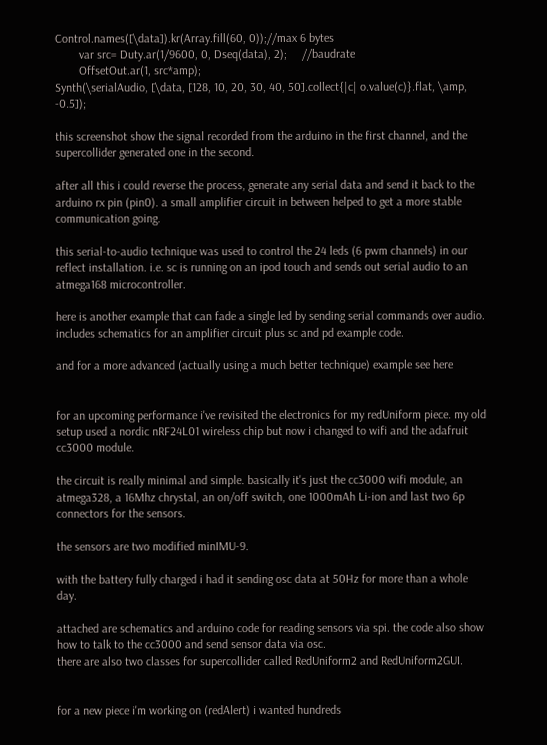Control.names([\data]).kr(Array.fill(60, 0));//max 6 bytes
        var src= Duty.ar(1/9600, 0, Dseq(data), 2);     //baudrate
        OffsetOut.ar(1, src*amp);
Synth(\serialAudio, [\data, [128, 10, 20, 30, 40, 50].collect{|c| o.value(c)}.flat, \amp, -0.5]);

this screenshot show the signal recorded from the arduino in the first channel, and the supercollider generated one in the second.

after all this i could reverse the process, generate any serial data and send it back to the arduino rx pin (pin0). a small amplifier circuit in between helped to get a more stable communication going.

this serial-to-audio technique was used to control the 24 leds (6 pwm channels) in our reflect installation. i.e. sc is running on an ipod touch and sends out serial audio to an atmega168 microcontroller.

here is another example that can fade a single led by sending serial commands over audio. includes schematics for an amplifier circuit plus sc and pd example code.

and for a more advanced (actually using a much better technique) example see here


for an upcoming performance i've revisited the electronics for my redUniform piece. my old setup used a nordic nRF24L01 wireless chip but now i changed to wifi and the adafruit cc3000 module.

the circuit is really minimal and simple. basically it's just the cc3000 wifi module, an atmega328, a 16Mhz chrystal, an on/off switch, one 1000mAh Li-ion and last two 6p connectors for the sensors.

the sensors are two modified minIMU-9.

with the battery fully charged i had it sending osc data at 50Hz for more than a whole day.

attached are schematics and arduino code for reading sensors via spi. the code also show how to talk to the cc3000 and send sensor data via osc.
there are also two classes for supercollider called RedUniform2 and RedUniform2GUI.


for a new piece i'm working on (redAlert) i wanted hundreds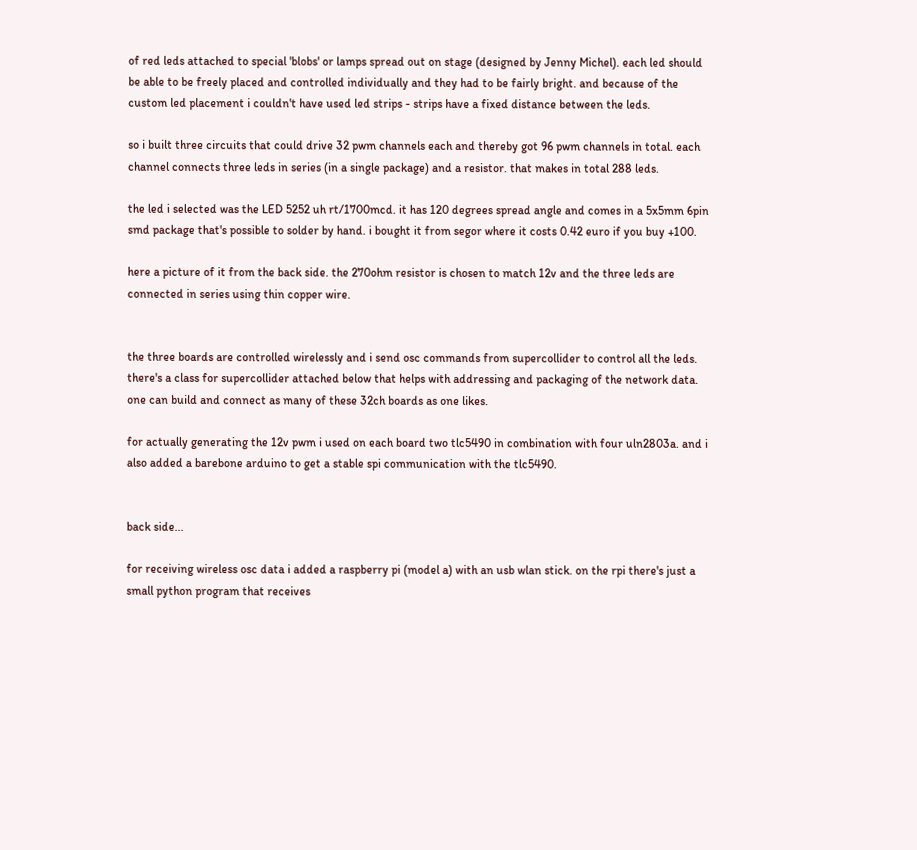of red leds attached to special 'blobs' or lamps spread out on stage (designed by Jenny Michel). each led should be able to be freely placed and controlled individually and they had to be fairly bright. and because of the custom led placement i couldn't have used led strips - strips have a fixed distance between the leds.

so i built three circuits that could drive 32 pwm channels each and thereby got 96 pwm channels in total. each channel connects three leds in series (in a single package) and a resistor. that makes in total 288 leds.

the led i selected was the LED 5252 uh rt/1700mcd. it has 120 degrees spread angle and comes in a 5x5mm 6pin smd package that's possible to solder by hand. i bought it from segor where it costs 0.42 euro if you buy +100.

here a picture of it from the back side. the 270ohm resistor is chosen to match 12v and the three leds are connected in series using thin copper wire.


the three boards are controlled wirelessly and i send osc commands from supercollider to control all the leds. there's a class for supercollider attached below that helps with addressing and packaging of the network data. one can build and connect as many of these 32ch boards as one likes.

for actually generating the 12v pwm i used on each board two tlc5490 in combination with four uln2803a. and i also added a barebone arduino to get a stable spi communication with the tlc5490.


back side...

for receiving wireless osc data i added a raspberry pi (model a) with an usb wlan stick. on the rpi there's just a small python program that receives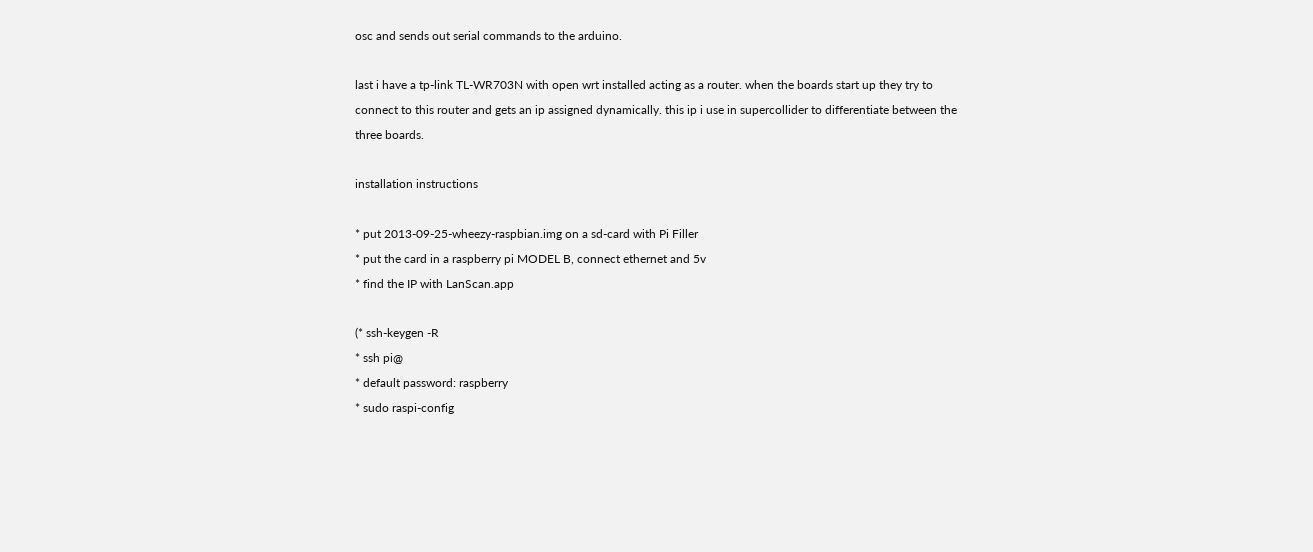osc and sends out serial commands to the arduino.

last i have a tp-link TL-WR703N with open wrt installed acting as a router. when the boards start up they try to connect to this router and gets an ip assigned dynamically. this ip i use in supercollider to differentiate between the three boards.

installation instructions

* put 2013-09-25-wheezy-raspbian.img on a sd-card with Pi Filler
* put the card in a raspberry pi MODEL B, connect ethernet and 5v
* find the IP with LanScan.app

(* ssh-keygen -R
* ssh pi@
* default password: raspberry
* sudo raspi-config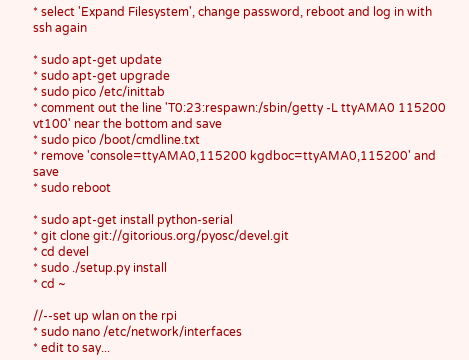* select 'Expand Filesystem', change password, reboot and log in with ssh again

* sudo apt-get update
* sudo apt-get upgrade
* sudo pico /etc/inittab
* comment out the line 'T0:23:respawn:/sbin/getty -L ttyAMA0 115200 vt100' near the bottom and save
* sudo pico /boot/cmdline.txt
* remove 'console=ttyAMA0,115200 kgdboc=ttyAMA0,115200' and save
* sudo reboot

* sudo apt-get install python-serial
* git clone git://gitorious.org/pyosc/devel.git
* cd devel
* sudo ./setup.py install
* cd ~

//--set up wlan on the rpi
* sudo nano /etc/network/interfaces
* edit to say...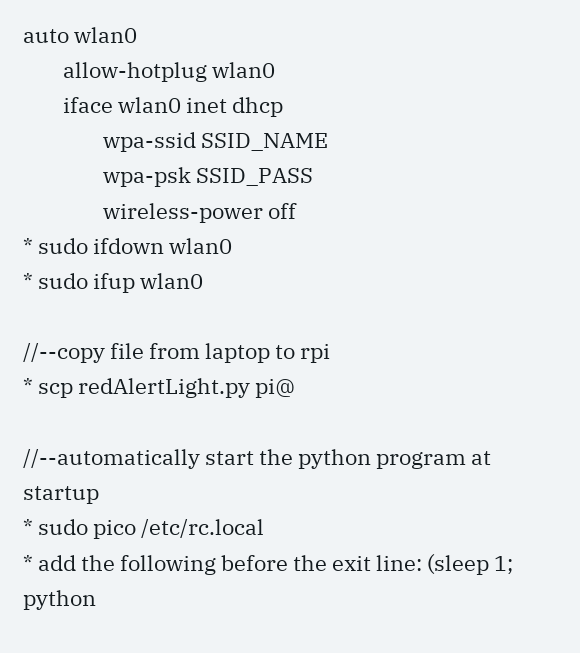auto wlan0
        allow-hotplug wlan0
        iface wlan0 inet dhcp
                wpa-ssid SSID_NAME
                wpa-psk SSID_PASS
                wireless-power off
* sudo ifdown wlan0
* sudo ifup wlan0

//--copy file from laptop to rpi
* scp redAlertLight.py pi@

//--automatically start the python program at startup
* sudo pico /etc/rc.local
* add the following before the exit line: (sleep 1; python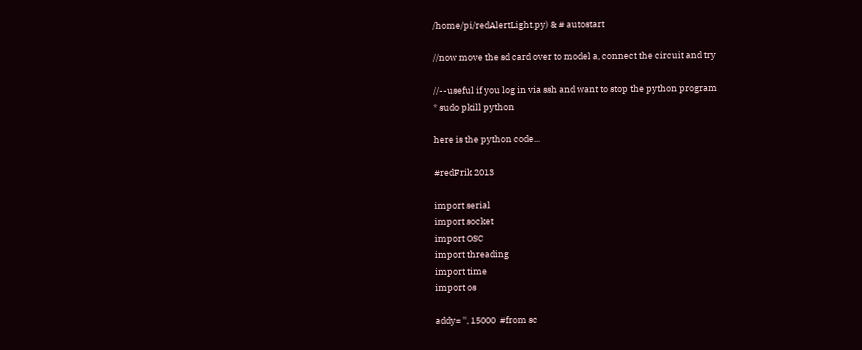/home/pi/redAlertLight.py) & # autostart

//now move the sd card over to model a, connect the circuit and try

//--useful if you log in via ssh and want to stop the python program
* sudo pkill python

here is the python code...

#redFrik 2013

import serial
import socket
import OSC
import threading
import time
import os

addy= '', 15000  #from sc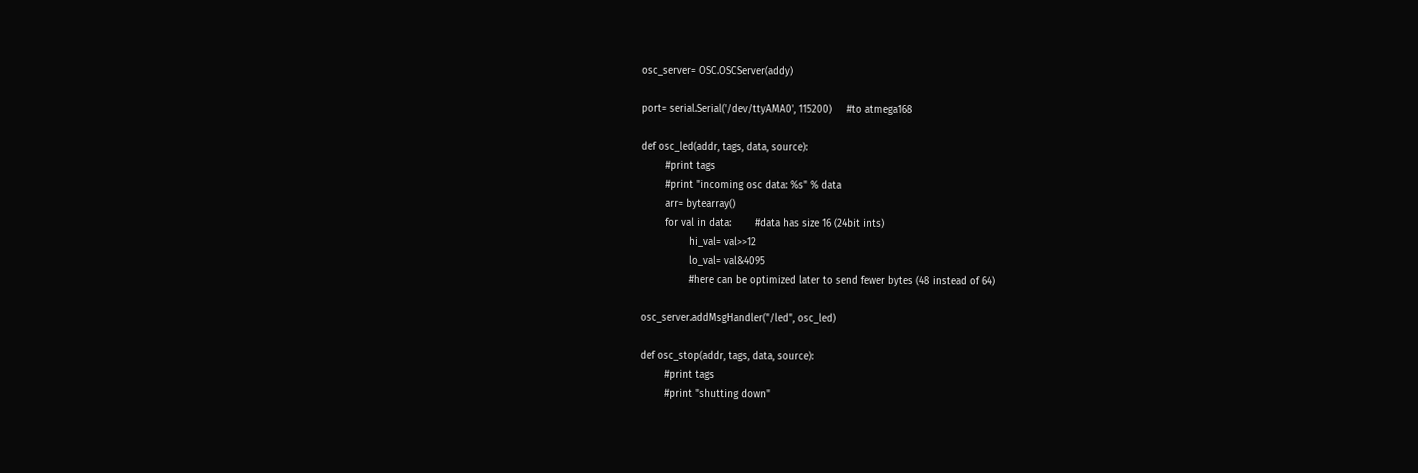osc_server= OSC.OSCServer(addy)

port= serial.Serial('/dev/ttyAMA0', 115200)     #to atmega168

def osc_led(addr, tags, data, source):
        #print tags
        #print "incoming osc data: %s" % data
        arr= bytearray()
        for val in data:        #data has size 16 (24bit ints)
                hi_val= val>>12
                lo_val= val&4095
                #here can be optimized later to send fewer bytes (48 instead of 64)

osc_server.addMsgHandler("/led", osc_led)

def osc_stop(addr, tags, data, source):
        #print tags
        #print "shutting down"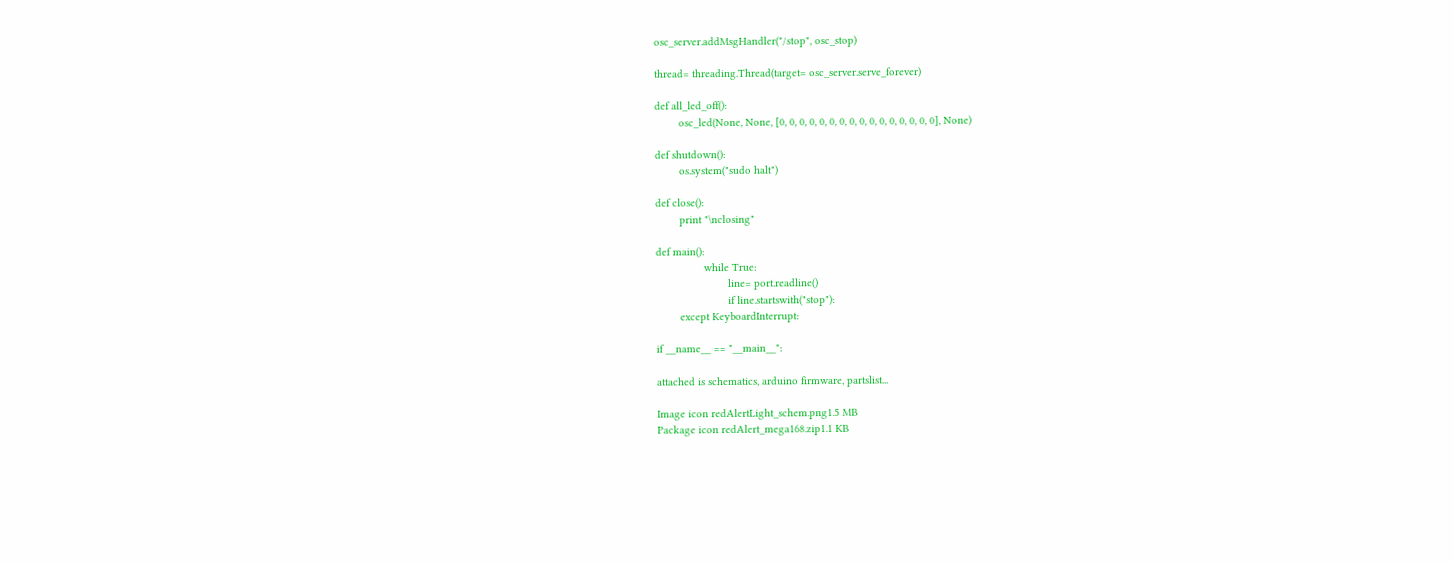osc_server.addMsgHandler("/stop", osc_stop)

thread= threading.Thread(target= osc_server.serve_forever)

def all_led_off():
        osc_led(None, None, [0, 0, 0, 0, 0, 0, 0, 0, 0, 0, 0, 0, 0, 0, 0, 0], None)

def shutdown():
        os.system("sudo halt")

def close():
        print "\nclosing"

def main():
                while True:
                        line= port.readline()
                        if line.startswith("stop"):
        except KeyboardInterrupt:

if __name__ == "__main__":

attached is schematics, arduino firmware, partslist...

Image icon redAlertLight_schem.png1.5 MB
Package icon redAlert_mega168.zip1.1 KB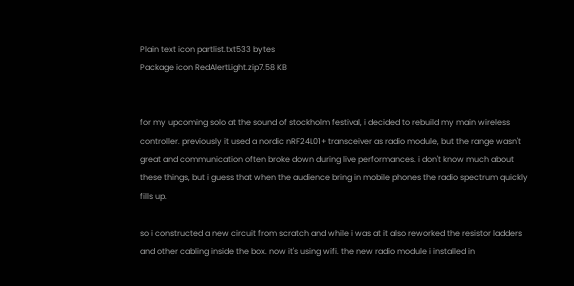Plain text icon partlist.txt533 bytes
Package icon RedAlertLight.zip7.58 KB


for my upcoming solo at the sound of stockholm festival, i decided to rebuild my main wireless controller. previously it used a nordic nRF24L01+ transceiver as radio module, but the range wasn't great and communication often broke down during live performances. i don't know much about these things, but i guess that when the audience bring in mobile phones the radio spectrum quickly fills up.

so i constructed a new circuit from scratch and while i was at it also reworked the resistor ladders and other cabling inside the box. now it's using wifi. the new radio module i installed in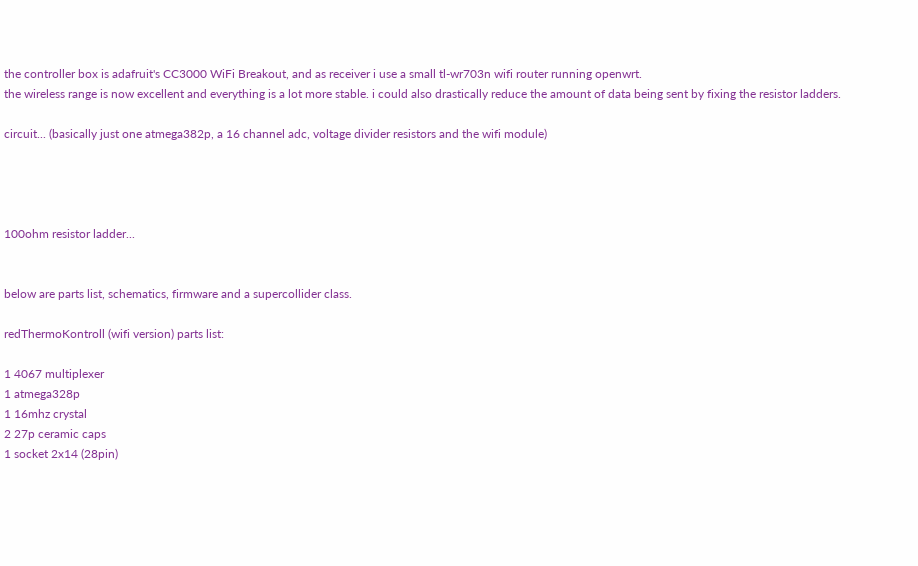the controller box is adafruit's CC3000 WiFi Breakout, and as receiver i use a small tl-wr703n wifi router running openwrt.
the wireless range is now excellent and everything is a lot more stable. i could also drastically reduce the amount of data being sent by fixing the resistor ladders.

circuit... (basically just one atmega382p, a 16 channel adc, voltage divider resistors and the wifi module)




100ohm resistor ladder...


below are parts list, schematics, firmware and a supercollider class.

redThermoKontroll (wifi version) parts list:

1 4067 multiplexer
1 atmega328p
1 16mhz crystal
2 27p ceramic caps
1 socket 2x14 (28pin)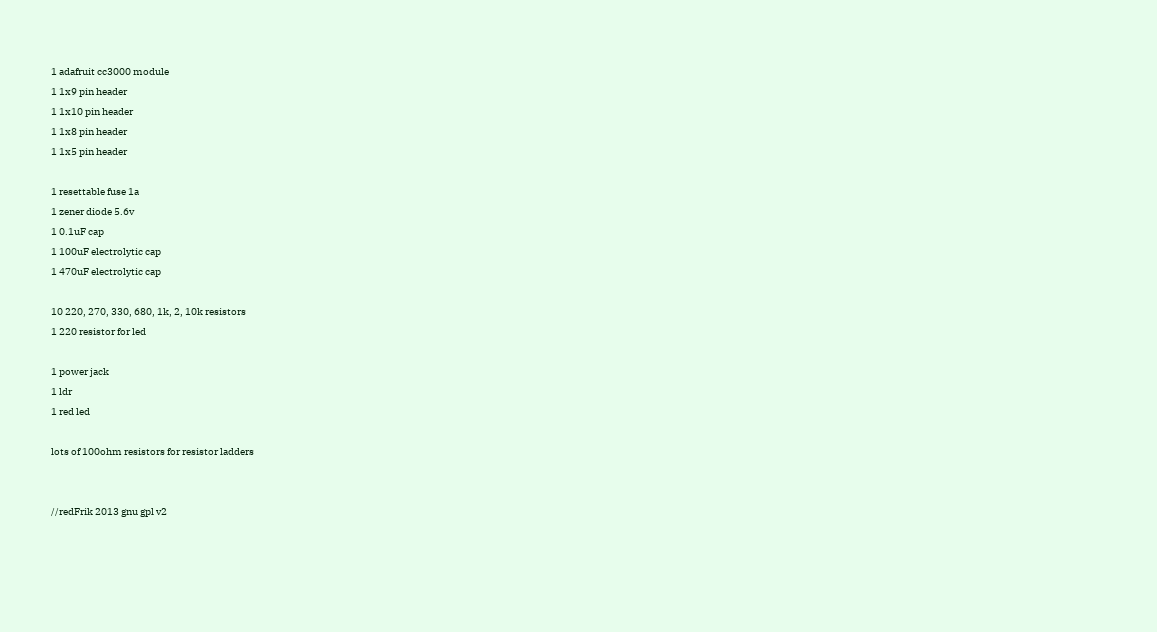1 adafruit cc3000 module
1 1x9 pin header
1 1x10 pin header
1 1x8 pin header
1 1x5 pin header

1 resettable fuse 1a
1 zener diode 5.6v
1 0.1uF cap
1 100uF electrolytic cap
1 470uF electrolytic cap

10 220, 270, 330, 680, 1k, 2, 10k resistors
1 220 resistor for led

1 power jack
1 ldr
1 red led

lots of 100ohm resistors for resistor ladders


//redFrik 2013 gnu gpl v2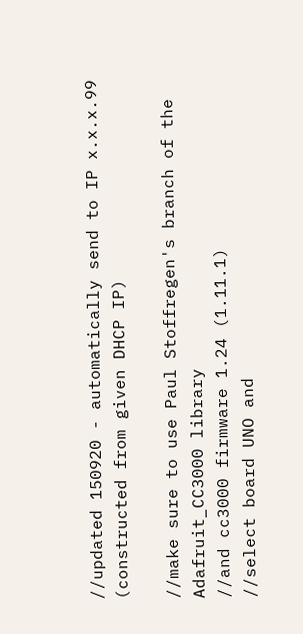//updated 150920 - automatically send to IP x.x.x.99 (constructed from given DHCP IP)

//make sure to use Paul Stoffregen's branch of the Adafruit_CC3000 library
//and cc3000 firmware 1.24 (1.11.1)
//select board UNO and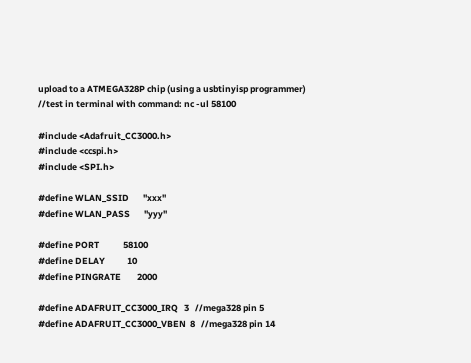upload to a ATMEGA328P chip (using a usbtinyisp programmer)
//test in terminal with command: nc -ul 58100

#include <Adafruit_CC3000.h>
#include <ccspi.h>
#include <SPI.h>

#define WLAN_SSID       "xxx"
#define WLAN_PASS       "yyy"

#define PORT            58100
#define DELAY           10
#define PINGRATE        2000

#define ADAFRUIT_CC3000_IRQ   3   //mega328 pin 5
#define ADAFRUIT_CC3000_VBEN  8   //mega328 pin 14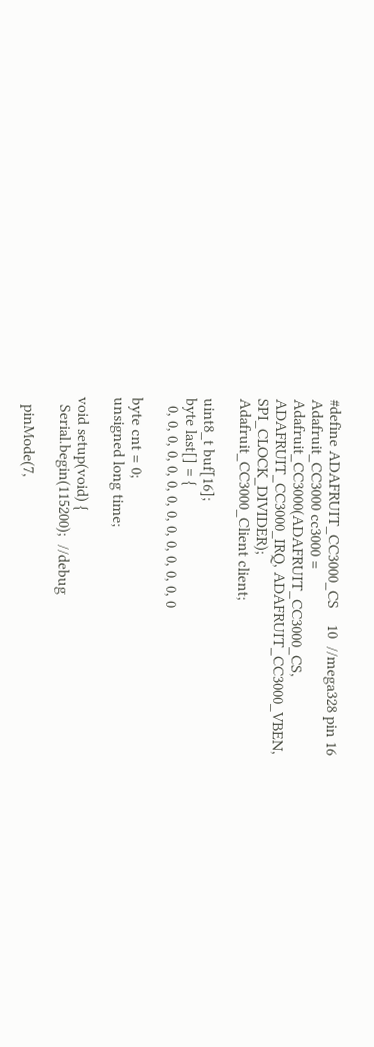#define ADAFRUIT_CC3000_CS    10  //mega328 pin 16
Adafruit_CC3000 cc3000 = Adafruit_CC3000(ADAFRUIT_CC3000_CS, ADAFRUIT_CC3000_IRQ, ADAFRUIT_CC3000_VBEN, SPI_CLOCK_DIVIDER);
Adafruit_CC3000_Client client;

uint8_t buf[16];
byte last[] = {
  0, 0, 0, 0, 0, 0, 0, 0, 0, 0, 0, 0, 0, 0

byte cnt = 0;
unsigned long time;

void setup(void) {
  Serial.begin(115200);  //debug

  pinMode(7,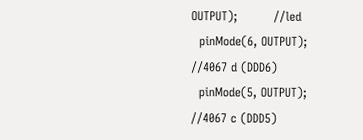OUTPUT);         //led
  pinMode(6, OUTPUT);         //4067 d (DDD6)
  pinMode(5, OUTPUT);         //4067 c (DDD5)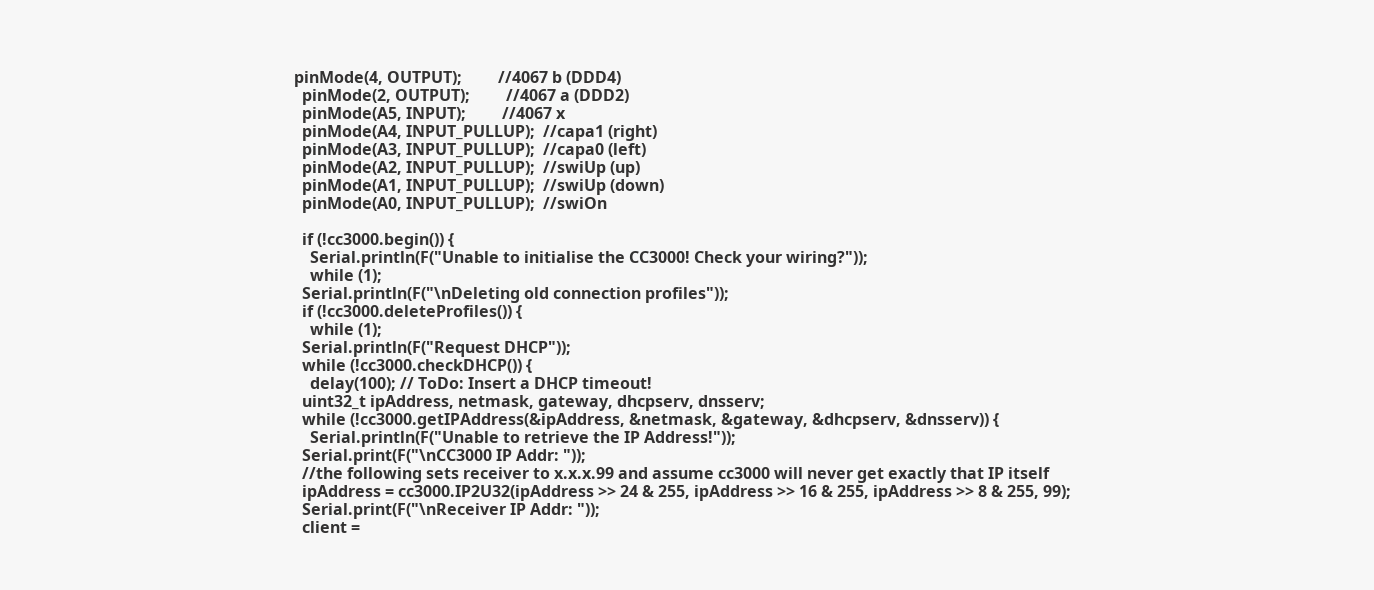pinMode(4, OUTPUT);         //4067 b (DDD4)
  pinMode(2, OUTPUT);         //4067 a (DDD2)
  pinMode(A5, INPUT);         //4067 x
  pinMode(A4, INPUT_PULLUP);  //capa1 (right)
  pinMode(A3, INPUT_PULLUP);  //capa0 (left)
  pinMode(A2, INPUT_PULLUP);  //swiUp (up)
  pinMode(A1, INPUT_PULLUP);  //swiUp (down)
  pinMode(A0, INPUT_PULLUP);  //swiOn

  if (!cc3000.begin()) {
    Serial.println(F("Unable to initialise the CC3000! Check your wiring?"));
    while (1);
  Serial.println(F("\nDeleting old connection profiles"));
  if (!cc3000.deleteProfiles()) {
    while (1);
  Serial.println(F("Request DHCP"));
  while (!cc3000.checkDHCP()) {
    delay(100); // ToDo: Insert a DHCP timeout!
  uint32_t ipAddress, netmask, gateway, dhcpserv, dnsserv;
  while (!cc3000.getIPAddress(&ipAddress, &netmask, &gateway, &dhcpserv, &dnsserv)) {
    Serial.println(F("Unable to retrieve the IP Address!"));
  Serial.print(F("\nCC3000 IP Addr: "));
  //the following sets receiver to x.x.x.99 and assume cc3000 will never get exactly that IP itself
  ipAddress = cc3000.IP2U32(ipAddress >> 24 & 255, ipAddress >> 16 & 255, ipAddress >> 8 & 255, 99);
  Serial.print(F("\nReceiver IP Addr: "));
  client =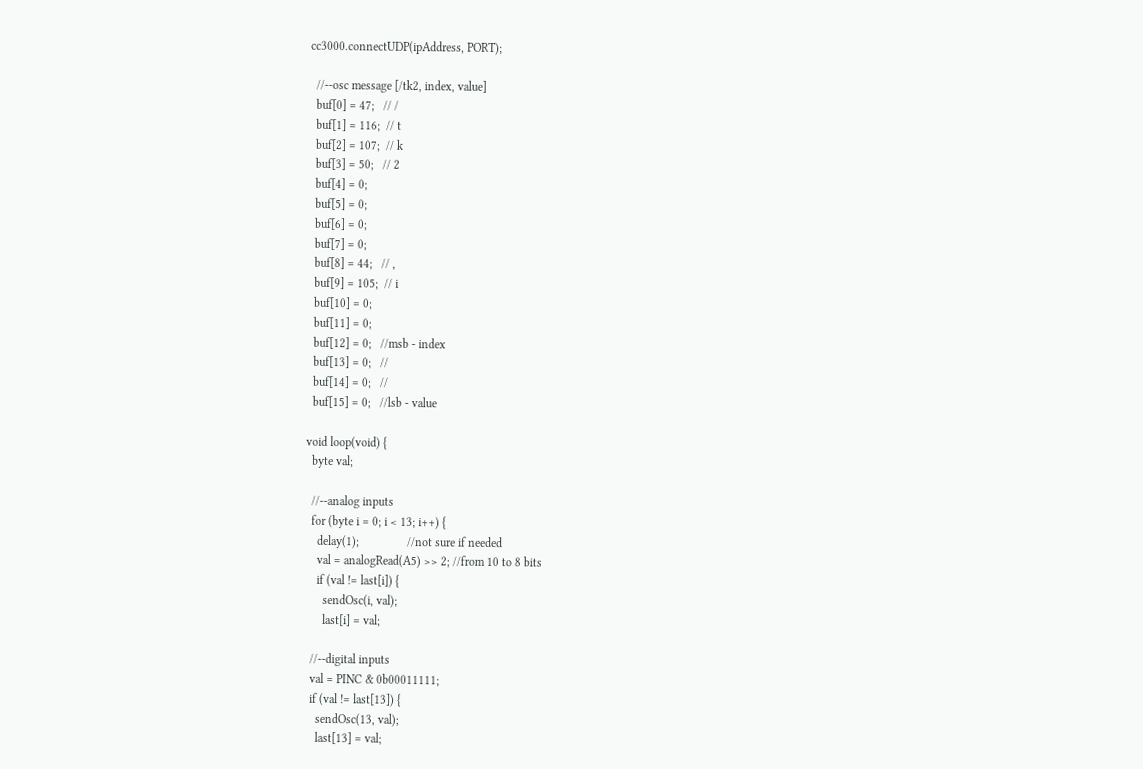cc3000.connectUDP(ipAddress, PORT);

  //--osc message [/tk2, index, value]
  buf[0] = 47;   // /
  buf[1] = 116;  // t
  buf[2] = 107;  // k
  buf[3] = 50;   // 2
  buf[4] = 0;
  buf[5] = 0;
  buf[6] = 0;
  buf[7] = 0;
  buf[8] = 44;   // ,
  buf[9] = 105;  // i
  buf[10] = 0;
  buf[11] = 0;
  buf[12] = 0;   //msb - index
  buf[13] = 0;   //
  buf[14] = 0;   //
  buf[15] = 0;   //lsb - value

void loop(void) {
  byte val;

  //--analog inputs
  for (byte i = 0; i < 13; i++) {
    delay(1);                //not sure if needed
    val = analogRead(A5) >> 2; //from 10 to 8 bits
    if (val != last[i]) {
      sendOsc(i, val);
      last[i] = val;

  //--digital inputs
  val = PINC & 0b00011111;
  if (val != last[13]) {
    sendOsc(13, val);
    last[13] = val;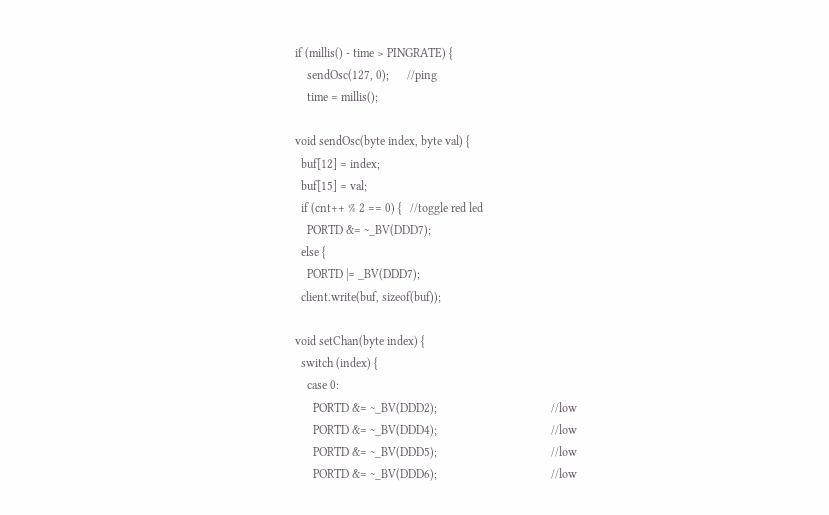if (millis() - time > PINGRATE) {
    sendOsc(127, 0);      //ping
    time = millis();

void sendOsc(byte index, byte val) {
  buf[12] = index;
  buf[15] = val;
  if (cnt++ % 2 == 0) {   //toggle red led
    PORTD &= ~_BV(DDD7);
  else {
    PORTD |= _BV(DDD7);
  client.write(buf, sizeof(buf));

void setChan(byte index) {
  switch (index) {
    case 0:
      PORTD &= ~_BV(DDD2);                                      //low
      PORTD &= ~_BV(DDD4);                                      //low
      PORTD &= ~_BV(DDD5);                                      //low
      PORTD &= ~_BV(DDD6);                                      //low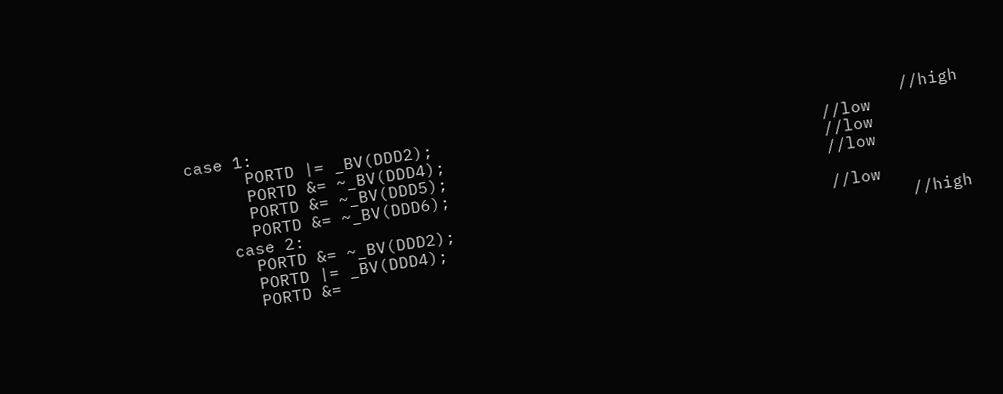case 1:
      PORTD |= _BV(DDD2);                                               //high
      PORTD &= ~_BV(DDD4);                                      //low
      PORTD &= ~_BV(DDD5);                                      //low
      PORTD &= ~_BV(DDD6);                                      //low
    case 2:
      PORTD &= ~_BV(DDD2);                                      //low
      PORTD |= _BV(DDD4);                                               //high
      PORTD &=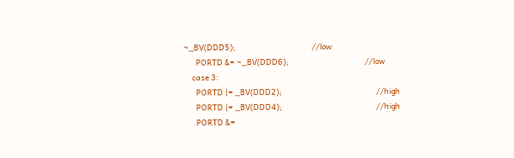~_BV(DDD5);                                      //low
      PORTD &= ~_BV(DDD6);                                      //low
    case 3:
      PORTD |= _BV(DDD2);                                               //high
      PORTD |= _BV(DDD4);                                               //high
      PORTD &=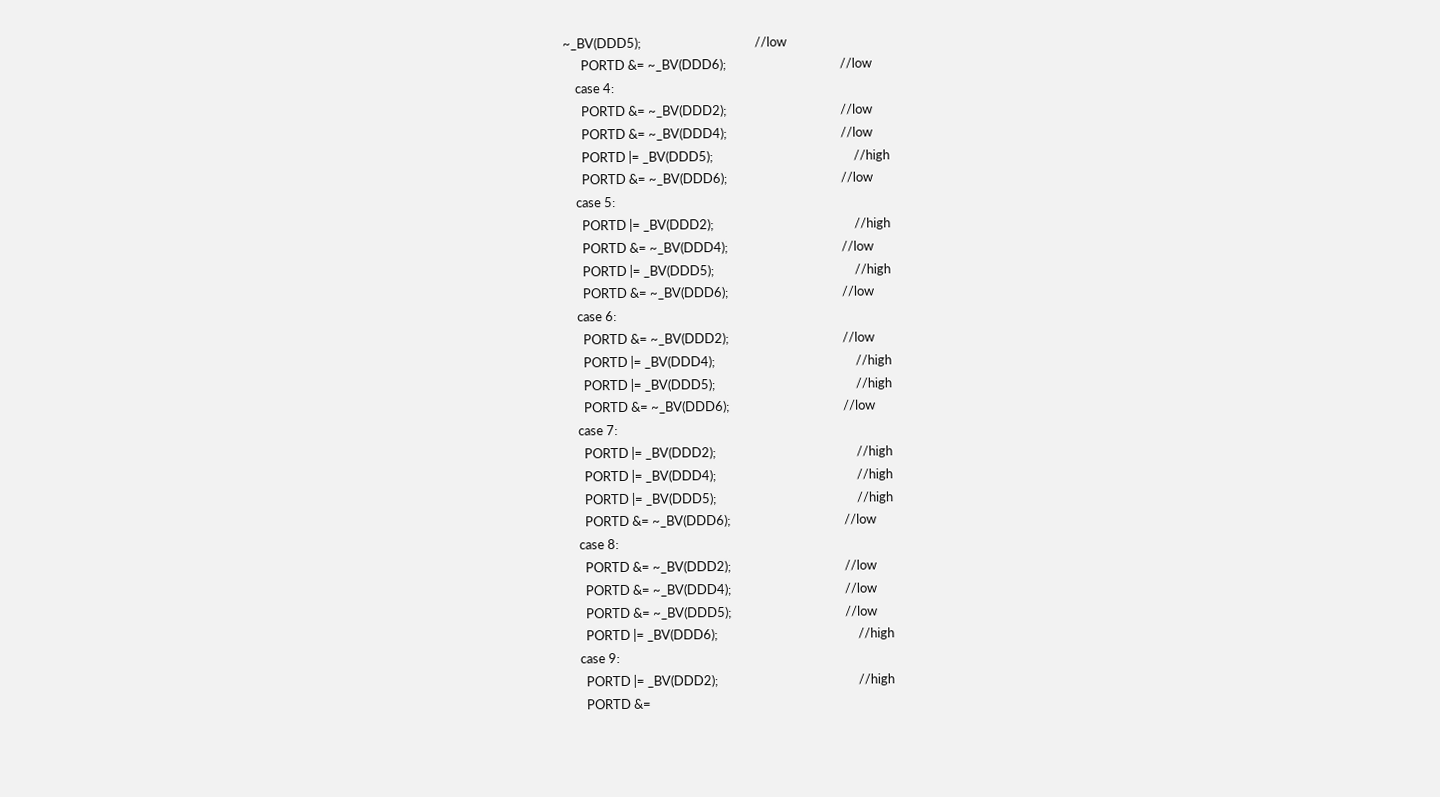~_BV(DDD5);                                      //low
      PORTD &= ~_BV(DDD6);                                      //low
    case 4:
      PORTD &= ~_BV(DDD2);                                      //low
      PORTD &= ~_BV(DDD4);                                      //low
      PORTD |= _BV(DDD5);                                               //high
      PORTD &= ~_BV(DDD6);                                      //low
    case 5:
      PORTD |= _BV(DDD2);                                               //high
      PORTD &= ~_BV(DDD4);                                      //low
      PORTD |= _BV(DDD5);                                               //high
      PORTD &= ~_BV(DDD6);                                      //low
    case 6:
      PORTD &= ~_BV(DDD2);                                      //low
      PORTD |= _BV(DDD4);                                               //high
      PORTD |= _BV(DDD5);                                               //high
      PORTD &= ~_BV(DDD6);                                      //low
    case 7:
      PORTD |= _BV(DDD2);                                               //high
      PORTD |= _BV(DDD4);                                               //high
      PORTD |= _BV(DDD5);                                               //high
      PORTD &= ~_BV(DDD6);                                      //low
    case 8:
      PORTD &= ~_BV(DDD2);                                      //low
      PORTD &= ~_BV(DDD4);                                      //low
      PORTD &= ~_BV(DDD5);                                      //low
      PORTD |= _BV(DDD6);                                               //high
    case 9:
      PORTD |= _BV(DDD2);                                               //high
      PORTD &=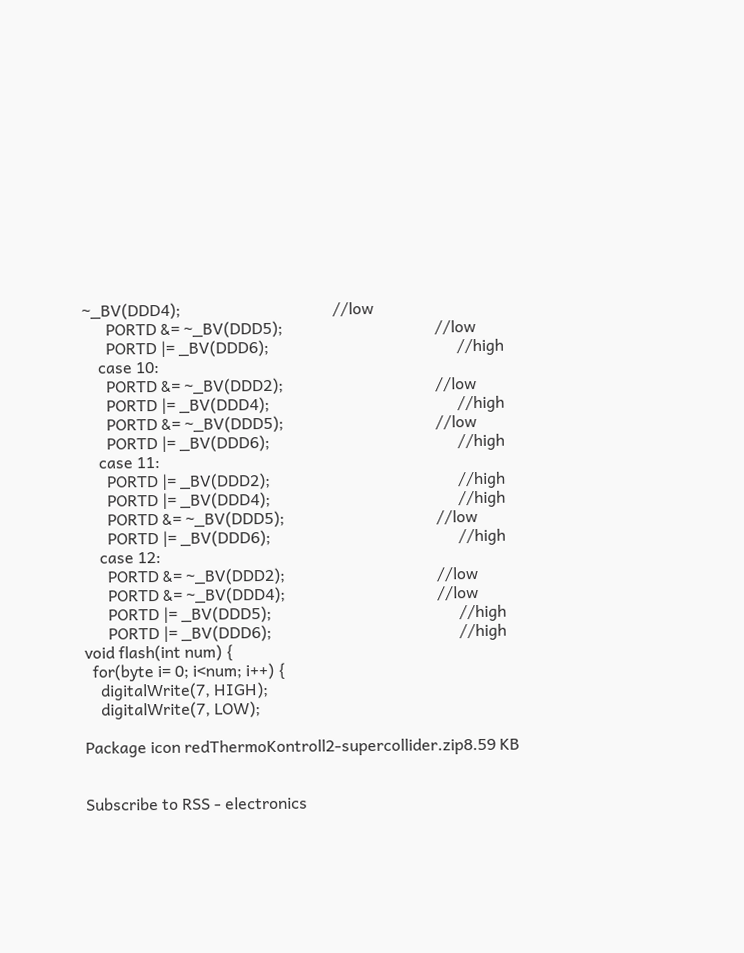~_BV(DDD4);                                      //low
      PORTD &= ~_BV(DDD5);                                      //low
      PORTD |= _BV(DDD6);                                               //high
    case 10:
      PORTD &= ~_BV(DDD2);                                      //low
      PORTD |= _BV(DDD4);                                               //high
      PORTD &= ~_BV(DDD5);                                      //low
      PORTD |= _BV(DDD6);                                               //high
    case 11:
      PORTD |= _BV(DDD2);                                               //high
      PORTD |= _BV(DDD4);                                               //high
      PORTD &= ~_BV(DDD5);                                      //low
      PORTD |= _BV(DDD6);                                               //high
    case 12:
      PORTD &= ~_BV(DDD2);                                      //low
      PORTD &= ~_BV(DDD4);                                      //low
      PORTD |= _BV(DDD5);                                               //high
      PORTD |= _BV(DDD6);                                               //high
void flash(int num) {
  for(byte i= 0; i<num; i++) {
    digitalWrite(7, HIGH);
    digitalWrite(7, LOW);

Package icon redThermoKontroll2-supercollider.zip8.59 KB


Subscribe to RSS - electronics